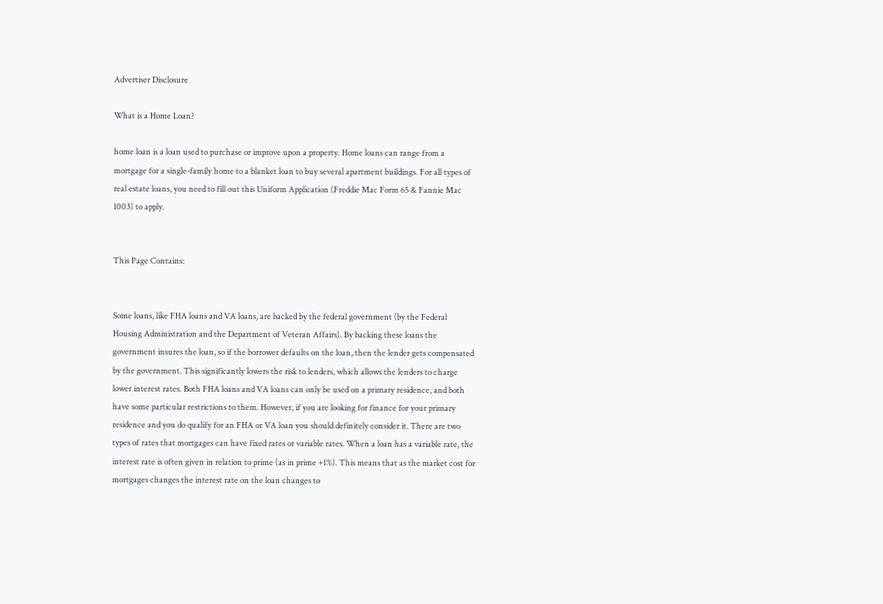Advertiser Disclosure

What is a Home Loan?

home loan is a loan used to purchase or improve upon a property. Home loans can range from a mortgage for a single-family home to a blanket loan to buy several apartment buildings. For all types of real estate loans, you need to fill out this Uniform Application (Freddie Mac Form 65 & Fannie Mac 1003) to apply.


This Page Contains:


Some loans, like FHA loans and VA loans, are backed by the federal government (by the Federal Housing Administration and the Department of Veteran Affairs). By backing these loans the government insures the loan, so if the borrower defaults on the loan, then the lender gets compensated by the government. This significantly lowers the risk to lenders, which allows the lenders to charge lower interest rates. Both FHA loans and VA loans can only be used on a primary residence, and both have some particular restrictions to them. However, if you are looking for finance for your primary residence and you do qualify for an FHA or VA loan you should definitely consider it. There are two types of rates that mortgages can have fixed rates or variable rates. When a loan has a variable rate, the interest rate is often given in relation to prime (as in prime +1%). This means that as the market cost for mortgages changes the interest rate on the loan changes to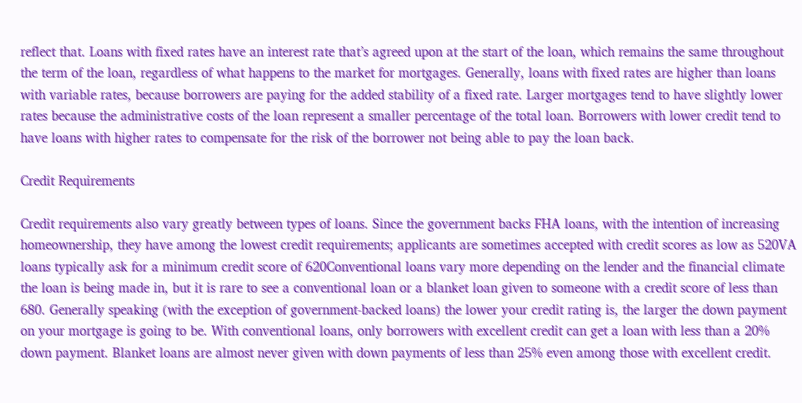reflect that. Loans with fixed rates have an interest rate that’s agreed upon at the start of the loan, which remains the same throughout the term of the loan, regardless of what happens to the market for mortgages. Generally, loans with fixed rates are higher than loans with variable rates, because borrowers are paying for the added stability of a fixed rate. Larger mortgages tend to have slightly lower rates because the administrative costs of the loan represent a smaller percentage of the total loan. Borrowers with lower credit tend to have loans with higher rates to compensate for the risk of the borrower not being able to pay the loan back.

Credit Requirements

Credit requirements also vary greatly between types of loans. Since the government backs FHA loans, with the intention of increasing homeownership, they have among the lowest credit requirements; applicants are sometimes accepted with credit scores as low as 520VA loans typically ask for a minimum credit score of 620Conventional loans vary more depending on the lender and the financial climate the loan is being made in, but it is rare to see a conventional loan or a blanket loan given to someone with a credit score of less than 680. Generally speaking (with the exception of government-backed loans) the lower your credit rating is, the larger the down payment on your mortgage is going to be. With conventional loans, only borrowers with excellent credit can get a loan with less than a 20% down payment. Blanket loans are almost never given with down payments of less than 25% even among those with excellent credit.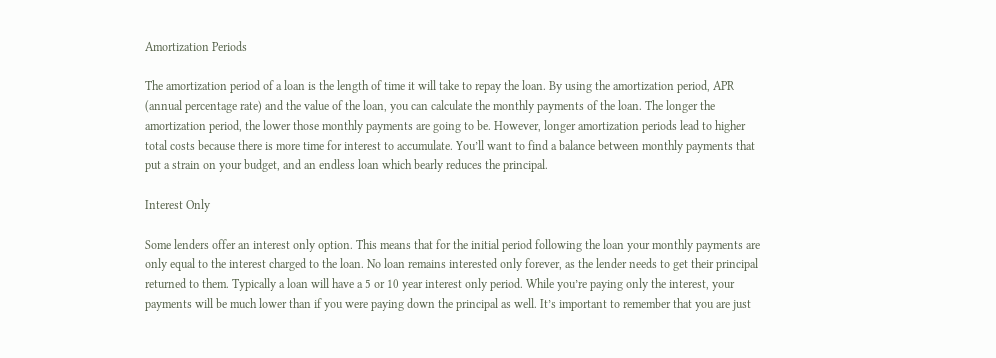Amortization Periods

The amortization period of a loan is the length of time it will take to repay the loan. By using the amortization period, APR (annual percentage rate) and the value of the loan, you can calculate the monthly payments of the loan. The longer the amortization period, the lower those monthly payments are going to be. However, longer amortization periods lead to higher total costs because there is more time for interest to accumulate. You’ll want to find a balance between monthly payments that put a strain on your budget, and an endless loan which bearly reduces the principal.

Interest Only

Some lenders offer an interest only option. This means that for the initial period following the loan your monthly payments are only equal to the interest charged to the loan. No loan remains interested only forever, as the lender needs to get their principal returned to them. Typically a loan will have a 5 or 10 year interest only period. While you’re paying only the interest, your payments will be much lower than if you were paying down the principal as well. It’s important to remember that you are just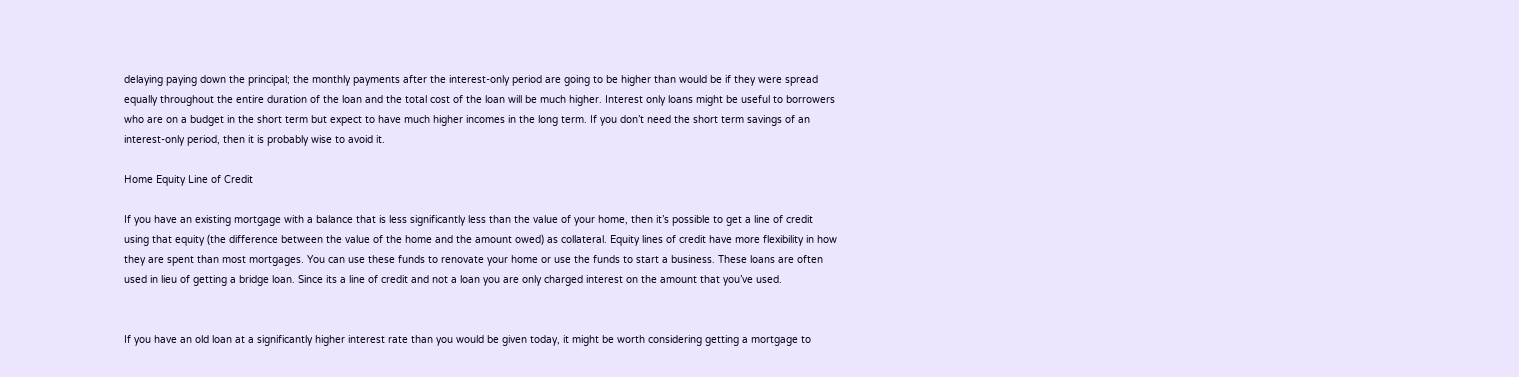delaying paying down the principal; the monthly payments after the interest-only period are going to be higher than would be if they were spread equally throughout the entire duration of the loan and the total cost of the loan will be much higher. Interest only loans might be useful to borrowers who are on a budget in the short term but expect to have much higher incomes in the long term. If you don’t need the short term savings of an interest-only period, then it is probably wise to avoid it.

Home Equity Line of Credit

If you have an existing mortgage with a balance that is less significantly less than the value of your home, then it’s possible to get a line of credit using that equity (the difference between the value of the home and the amount owed) as collateral. Equity lines of credit have more flexibility in how they are spent than most mortgages. You can use these funds to renovate your home or use the funds to start a business. These loans are often used in lieu of getting a bridge loan. Since its a line of credit and not a loan you are only charged interest on the amount that you’ve used.


If you have an old loan at a significantly higher interest rate than you would be given today, it might be worth considering getting a mortgage to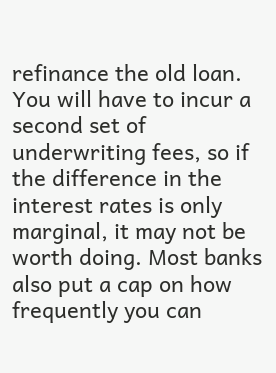refinance the old loan. You will have to incur a second set of underwriting fees, so if the difference in the interest rates is only marginal, it may not be worth doing. Most banks also put a cap on how frequently you can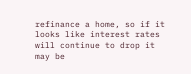refinance a home, so if it looks like interest rates will continue to drop it may be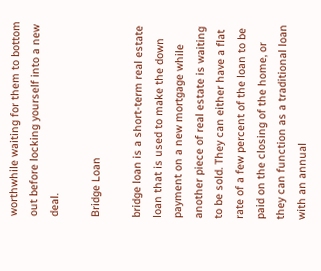worthwhile waiting for them to bottom out before locking yourself into a new deal.

Bridge Loan

bridge loan is a short-term real estate loan that is used to make the down payment on a new mortgage while another piece of real estate is waiting to be sold. They can either have a flat rate of a few percent of the loan to be paid on the closing of the home, or they can function as a traditional loan with an annual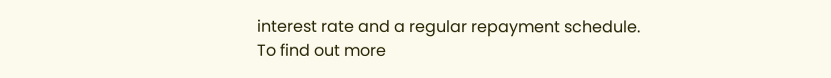interest rate and a regular repayment schedule. To find out more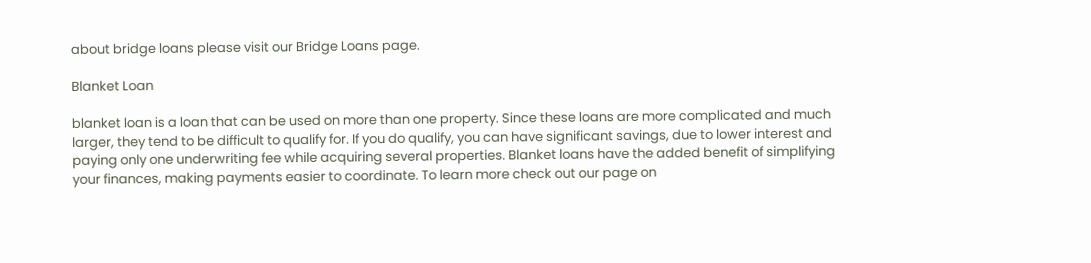about bridge loans please visit our Bridge Loans page.

Blanket Loan

blanket loan is a loan that can be used on more than one property. Since these loans are more complicated and much larger, they tend to be difficult to qualify for. If you do qualify, you can have significant savings, due to lower interest and paying only one underwriting fee while acquiring several properties. Blanket loans have the added benefit of simplifying your finances, making payments easier to coordinate. To learn more check out our page on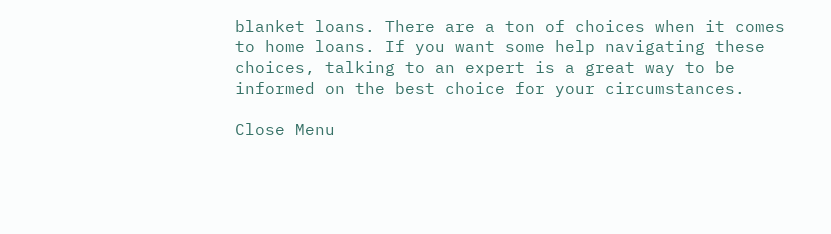blanket loans. There are a ton of choices when it comes to home loans. If you want some help navigating these choices, talking to an expert is a great way to be informed on the best choice for your circumstances.

Close Menu